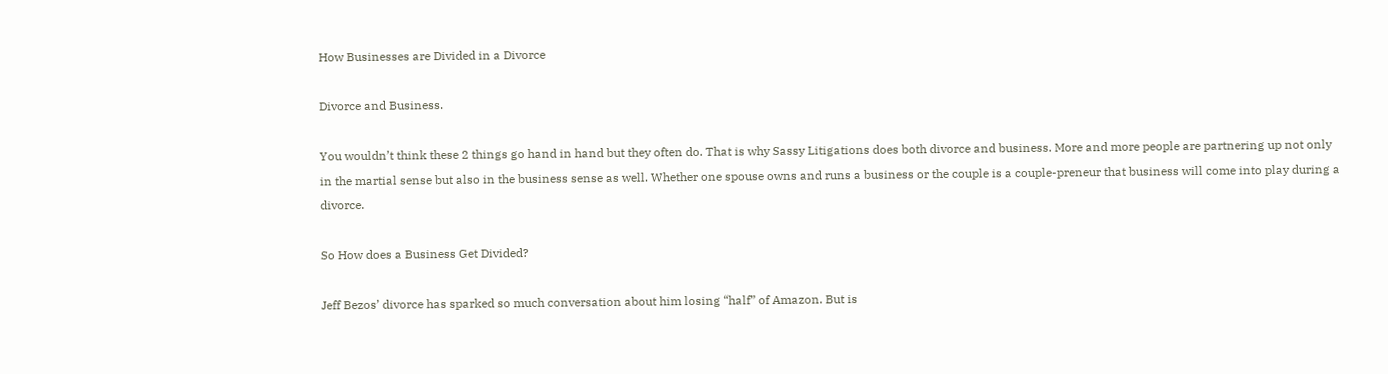How Businesses are Divided in a Divorce

Divorce and Business.

You wouldn’t think these 2 things go hand in hand but they often do. That is why Sassy Litigations does both divorce and business. More and more people are partnering up not only in the martial sense but also in the business sense as well. Whether one spouse owns and runs a business or the couple is a couple-preneur that business will come into play during a divorce.

So How does a Business Get Divided?

Jeff Bezos’ divorce has sparked so much conversation about him losing “half” of Amazon. But is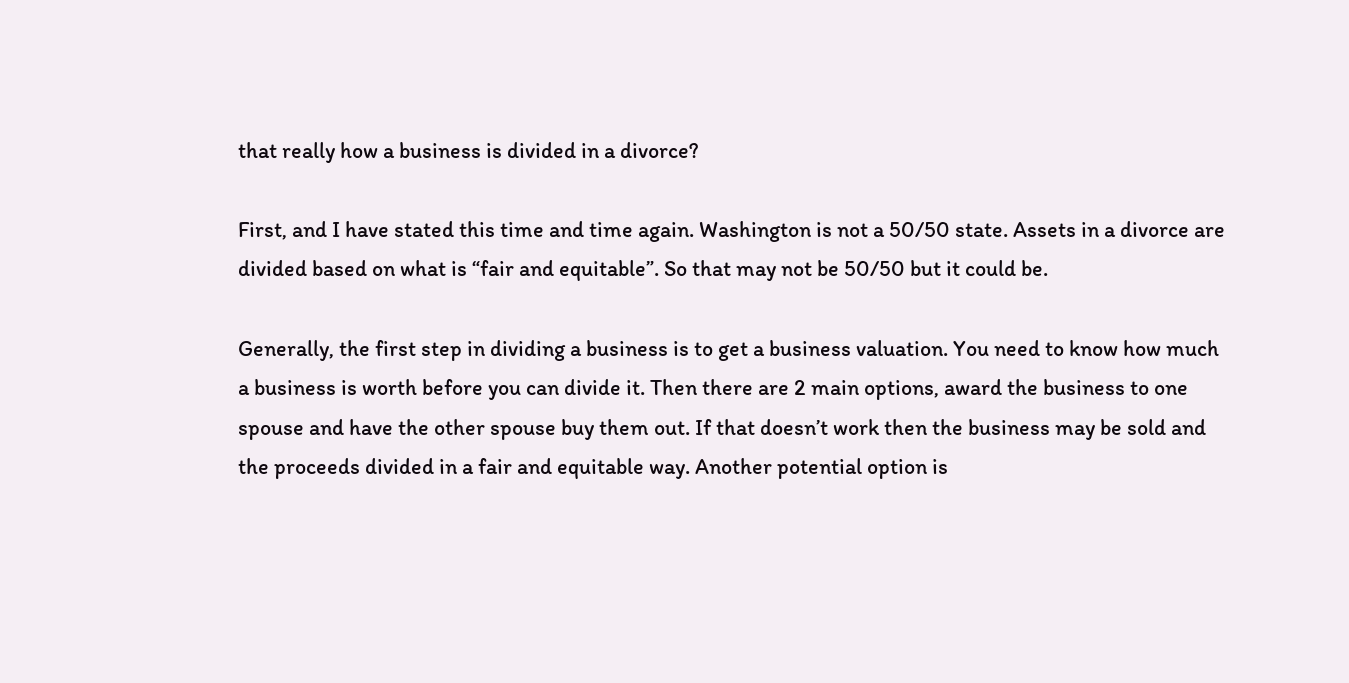that really how a business is divided in a divorce?

First, and I have stated this time and time again. Washington is not a 50/50 state. Assets in a divorce are divided based on what is “fair and equitable”. So that may not be 50/50 but it could be.

Generally, the first step in dividing a business is to get a business valuation. You need to know how much a business is worth before you can divide it. Then there are 2 main options, award the business to one spouse and have the other spouse buy them out. If that doesn’t work then the business may be sold and the proceeds divided in a fair and equitable way. Another potential option is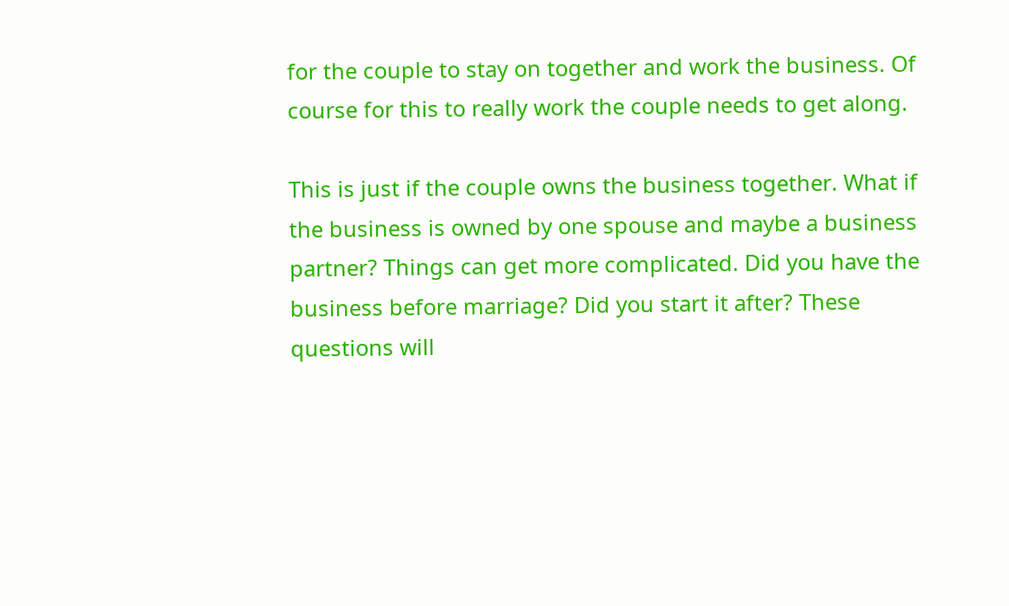for the couple to stay on together and work the business. Of course for this to really work the couple needs to get along.

This is just if the couple owns the business together. What if the business is owned by one spouse and maybe a business partner? Things can get more complicated. Did you have the business before marriage? Did you start it after? These questions will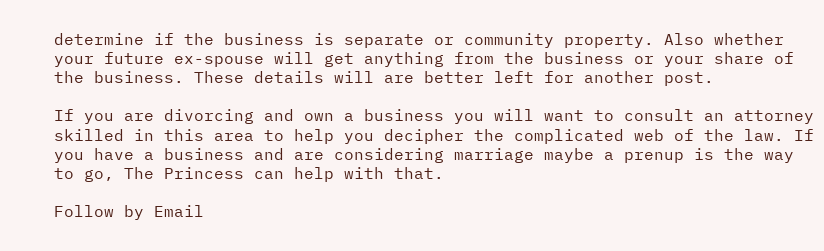determine if the business is separate or community property. Also whether your future ex-spouse will get anything from the business or your share of the business. These details will are better left for another post.

If you are divorcing and own a business you will want to consult an attorney skilled in this area to help you decipher the complicated web of the law. If you have a business and are considering marriage maybe a prenup is the way to go, The Princess can help with that.

Follow by Email